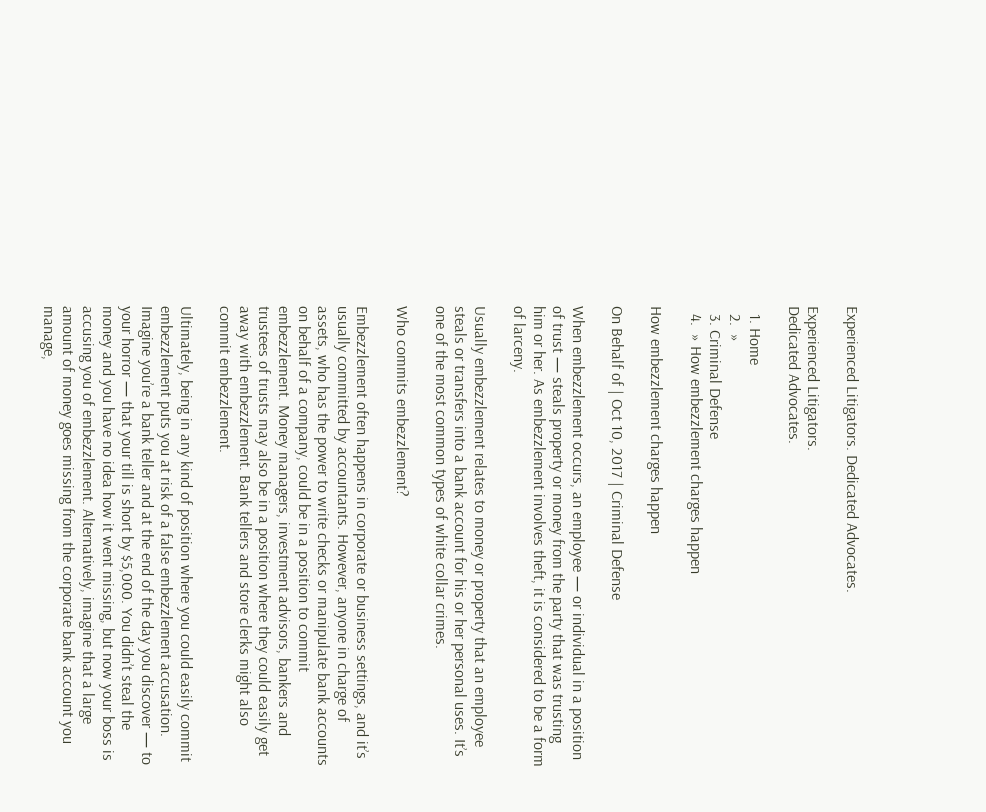Experienced Litigators. Dedicated Advocates.

Experienced Litigators.
Dedicated Advocates.

  1. Home
  2.  »
  3. Criminal Defense
  4.  » How embezzlement charges happen

How embezzlement charges happen

On Behalf of | Oct 10, 2017 | Criminal Defense

When embezzlement occurs, an employee — or individual in a position of trust — steals property or money from the party that was trusting him or her. As embezzlement involves theft, it is considered to be a form of larceny.

Usually embezzlement relates to money or property that an employee steals or transfers into a bank account for his or her personal uses. It’s one of the most common types of white collar crimes.

Who commits embezzlement?

Embezzlement often happens in corporate or business settings, and it’s usually committed by accountants. However, anyone in charge of assets, who has the power to write checks or manipulate bank accounts on behalf of a company, could be in a position to commit embezzlement. Money managers, investment advisors, bankers and trustees of trusts may also be in a position where they could easily get away with embezzlement. Bank tellers and store clerks might also commit embezzlement.

Ultimately, being in any kind of position where you could easily commit embezzlement puts you at risk of a false embezzlement accusation. Imagine you’re a bank teller and at the end of the day you discover — to your horror — that your till is short by $5,000. You didn’t steal the money and you have no idea how it went missing, but now your boss is accusing you of embezzlement. Alternatively, imagine that a large amount of money goes missing from the corporate bank account you manage,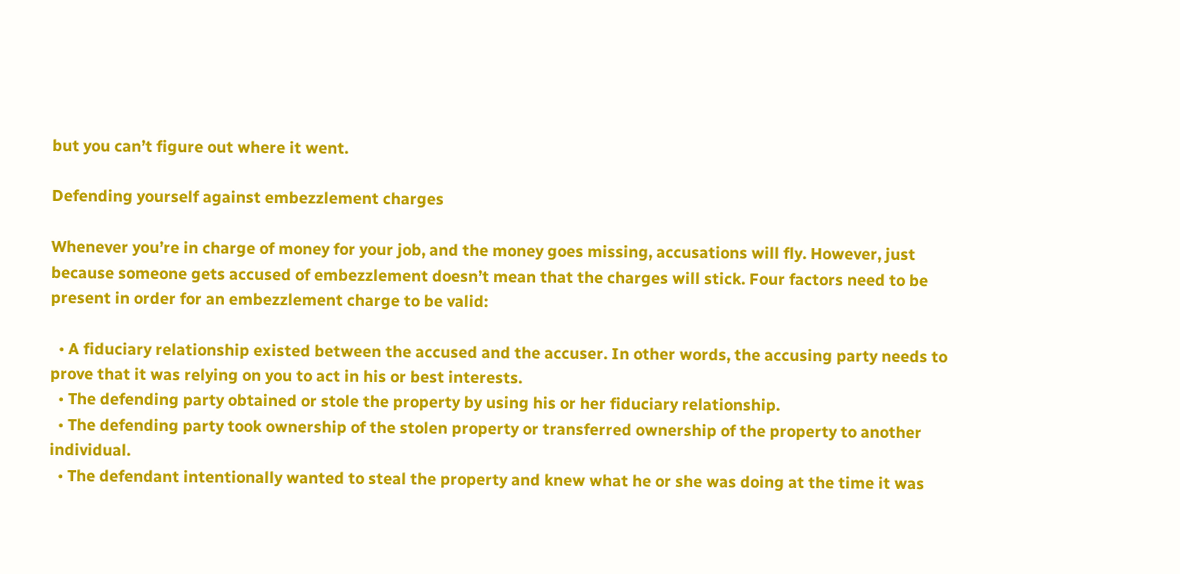but you can’t figure out where it went.

Defending yourself against embezzlement charges

Whenever you’re in charge of money for your job, and the money goes missing, accusations will fly. However, just because someone gets accused of embezzlement doesn’t mean that the charges will stick. Four factors need to be present in order for an embezzlement charge to be valid:

  • A fiduciary relationship existed between the accused and the accuser. In other words, the accusing party needs to prove that it was relying on you to act in his or best interests.
  • The defending party obtained or stole the property by using his or her fiduciary relationship.
  • The defending party took ownership of the stolen property or transferred ownership of the property to another individual.
  • The defendant intentionally wanted to steal the property and knew what he or she was doing at the time it was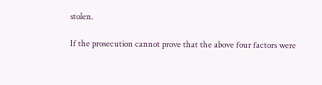stolen.

If the prosecution cannot prove that the above four factors were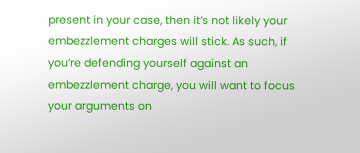present in your case, then it’s not likely your embezzlement charges will stick. As such, if you’re defending yourself against an embezzlement charge, you will want to focus your arguments on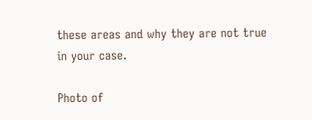these areas and why they are not true in your case.

Photo of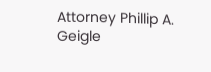Attorney Phillip A. Geigle